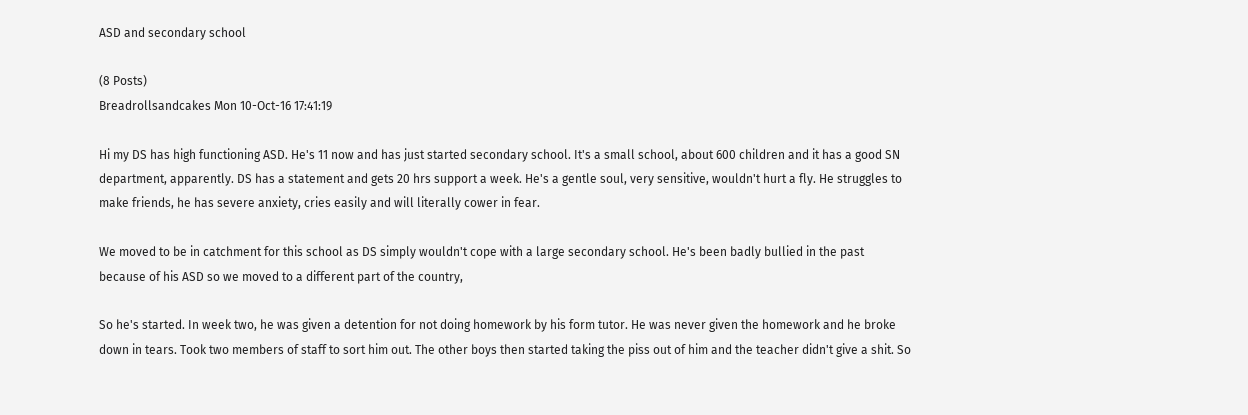ASD and secondary school

(8 Posts)
Breadrollsandcakes Mon 10-Oct-16 17:41:19

Hi my DS has high functioning ASD. He's 11 now and has just started secondary school. It's a small school, about 600 children and it has a good SN department, apparently. DS has a statement and gets 20 hrs support a week. He's a gentle soul, very sensitive, wouldn't hurt a fly. He struggles to make friends, he has severe anxiety, cries easily and will literally cower in fear.

We moved to be in catchment for this school as DS simply wouldn't cope with a large secondary school. He's been badly bullied in the past because of his ASD so we moved to a different part of the country,

So he's started. In week two, he was given a detention for not doing homework by his form tutor. He was never given the homework and he broke down in tears. Took two members of staff to sort him out. The other boys then started taking the piss out of him and the teacher didn't give a shit. So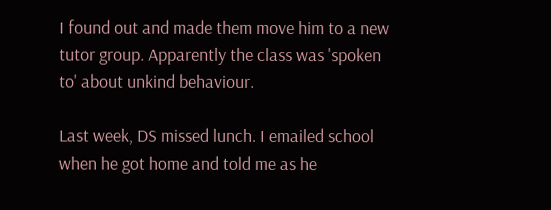I found out and made them move him to a new tutor group. Apparently the class was 'spoken to' about unkind behaviour.

Last week, DS missed lunch. I emailed school when he got home and told me as he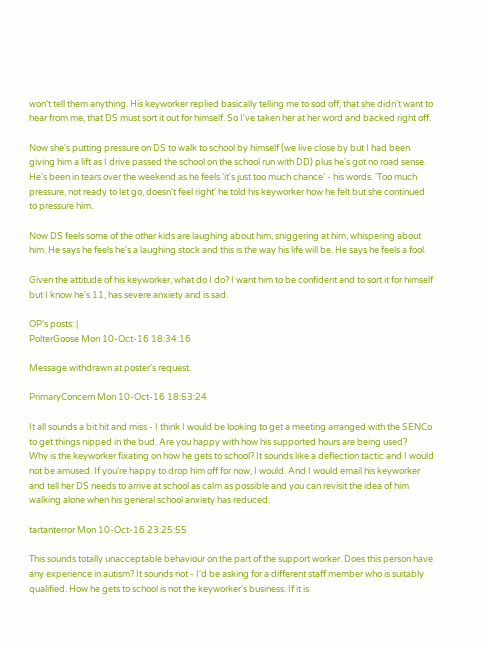won't tell them anything. His keyworker replied basically telling me to sod off, that she didn't want to hear from me, that DS must sort it out for himself. So I've taken her at her word and backed right off.

Now she's putting pressure on DS to walk to school by himself (we live close by but I had been giving him a lift as I drive passed the school on the school run with DD) plus he's got no road sense. He's been in tears over the weekend as he feels 'it's just too much chance' - his words. 'Too much pressure, not ready to let go, doesn't feel right' he told his keyworker how he felt but she continued to pressure him.

Now DS feels some of the other kids are laughing about him, sniggering at him, whispering about him. He says he feels he's a laughing stock and this is the way his life will be. He says he feels a fool.

Given the attitude of his keyworker, what do I do? I want him to be confident and to sort it for himself but I know he's 11, has severe anxiety and is sad.

OP’s posts: |
PolterGoose Mon 10-Oct-16 18:34:16

Message withdrawn at poster's request.

PrimaryConcern Mon 10-Oct-16 18:53:24

It all sounds a bit hit and miss - I think I would be looking to get a meeting arranged with the SENCo to get things nipped in the bud. Are you happy with how his supported hours are being used?
Why is the keyworker fixating on how he gets to school? It sounds like a deflection tactic and I would not be amused. If you're happy to drop him off for now, I would. And I would email his keyworker and tell her DS needs to arrive at school as calm as possible and you can revisit the idea of him walking alone when his general school anxiety has reduced.

tartanterror Mon 10-Oct-16 23:25:55

This sounds totally unacceptable behaviour on the part of the support worker. Does this person have any experience in autism? It sounds not - I'd be asking for a different staff member who is suitably qualified. How he gets to school is not the keyworker's business. If it is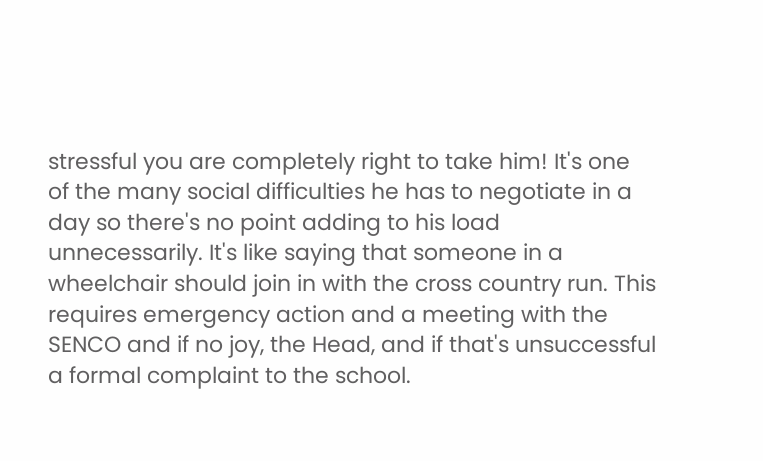stressful you are completely right to take him! It's one of the many social difficulties he has to negotiate in a day so there's no point adding to his load unnecessarily. It's like saying that someone in a wheelchair should join in with the cross country run. This requires emergency action and a meeting with the SENCO and if no joy, the Head, and if that's unsuccessful a formal complaint to the school.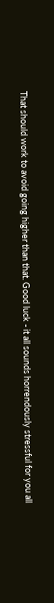That should work to avoid going higher than that. Good luck - it all sounds horrendously stressful for you all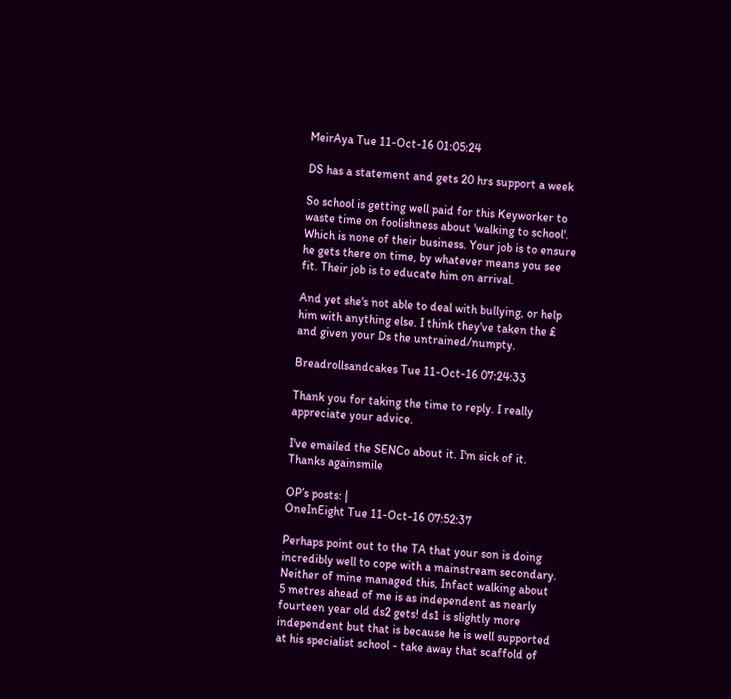MeirAya Tue 11-Oct-16 01:05:24

DS has a statement and gets 20 hrs support a week

So school is getting well paid for this Keyworker to waste time on foolishness about 'walking to school'. Which is none of their business. Your job is to ensure he gets there on time, by whatever means you see fit. Their job is to educate him on arrival.

And yet she's not able to deal with bullying, or help him with anything else. I think they've taken the £ and given your Ds the untrained/numpty.

Breadrollsandcakes Tue 11-Oct-16 07:24:33

Thank you for taking the time to reply. I really appreciate your advice.

I've emailed the SENCo about it. I'm sick of it. Thanks againsmile

OP’s posts: |
OneInEight Tue 11-Oct-16 07:52:37

Perhaps point out to the TA that your son is doing incredibly well to cope with a mainstream secondary. Neither of mine managed this, Infact walking about 5 metres ahead of me is as independent as nearly fourteen year old ds2 gets! ds1 is slightly more independent but that is because he is well supported at his specialist school - take away that scaffold of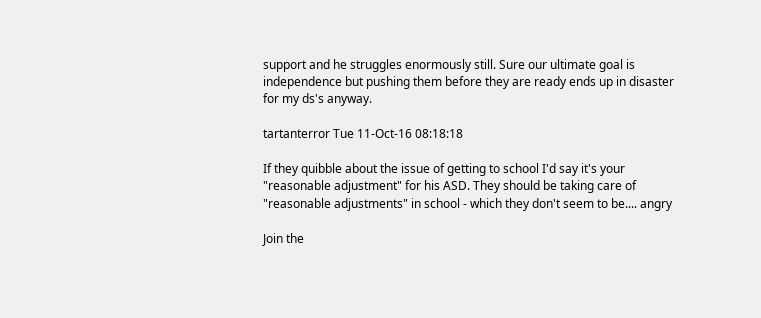support and he struggles enormously still. Sure our ultimate goal is independence but pushing them before they are ready ends up in disaster for my ds's anyway.

tartanterror Tue 11-Oct-16 08:18:18

If they quibble about the issue of getting to school I'd say it's your "reasonable adjustment" for his ASD. They should be taking care of "reasonable adjustments" in school - which they don't seem to be.... angry

Join the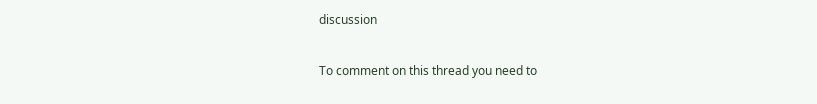discussion

To comment on this thread you need to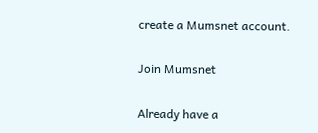create a Mumsnet account.

Join Mumsnet

Already have a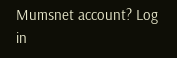Mumsnet account? Log in